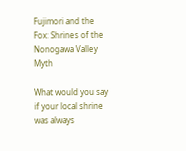Fujimori and the Fox: Shrines of the Nonogawa Valley Myth

What would you say if your local shrine was always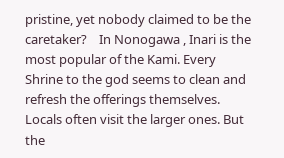pristine, yet nobody claimed to be the caretaker?    In Nonogawa , Inari is the most popular of the Kami. Every Shrine to the god seems to clean and refresh the offerings themselves. Locals often visit the larger ones. But the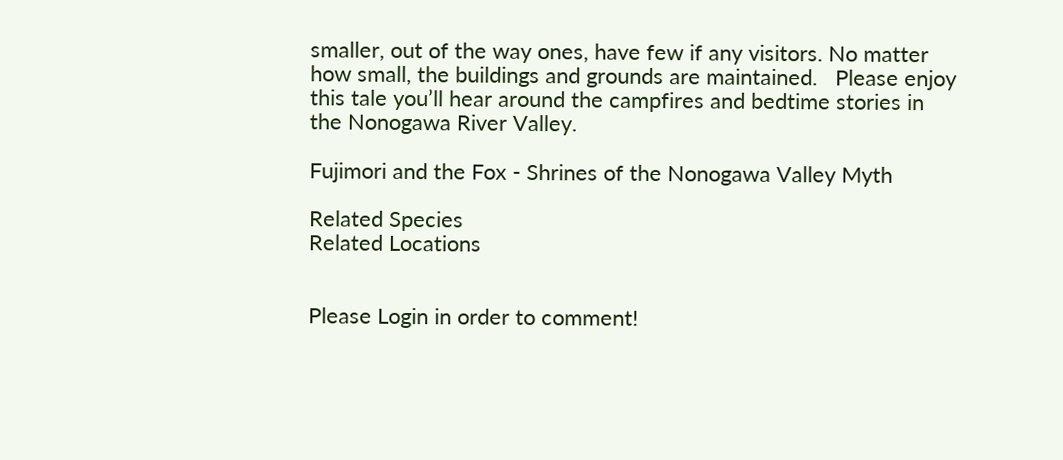smaller, out of the way ones, have few if any visitors. No matter how small, the buildings and grounds are maintained.   Please enjoy this tale you’ll hear around the campfires and bedtime stories in the Nonogawa River Valley.

Fujimori and the Fox - Shrines of the Nonogawa Valley Myth

Related Species
Related Locations


Please Login in order to comment!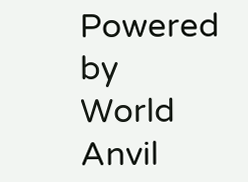Powered by World Anvil